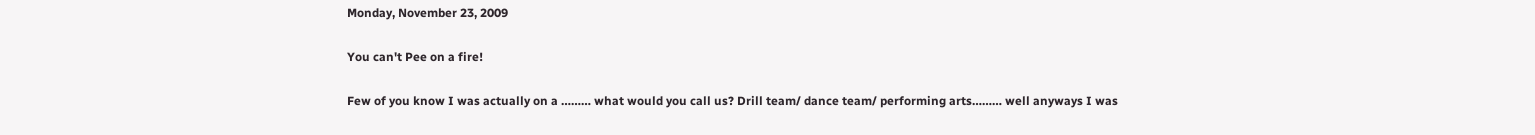Monday, November 23, 2009

You can't Pee on a fire!

Few of you know I was actually on a ……… what would you call us? Drill team/ dance team/ performing arts……… well anyways I was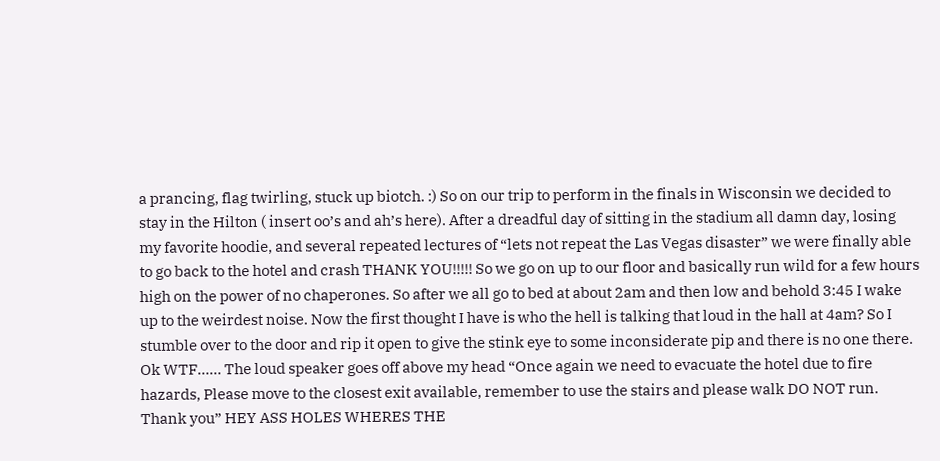a prancing, flag twirling, stuck up biotch. :) So on our trip to perform in the finals in Wisconsin we decided to stay in the Hilton ( insert oo’s and ah’s here). After a dreadful day of sitting in the stadium all damn day, losing my favorite hoodie, and several repeated lectures of “lets not repeat the Las Vegas disaster” we were finally able to go back to the hotel and crash THANK YOU!!!!! So we go on up to our floor and basically run wild for a few hours high on the power of no chaperones. So after we all go to bed at about 2am and then low and behold 3:45 I wake up to the weirdest noise. Now the first thought I have is who the hell is talking that loud in the hall at 4am? So I stumble over to the door and rip it open to give the stink eye to some inconsiderate pip and there is no one there. Ok WTF…… The loud speaker goes off above my head “Once again we need to evacuate the hotel due to fire hazards, Please move to the closest exit available, remember to use the stairs and please walk DO NOT run. Thank you” HEY ASS HOLES WHERES THE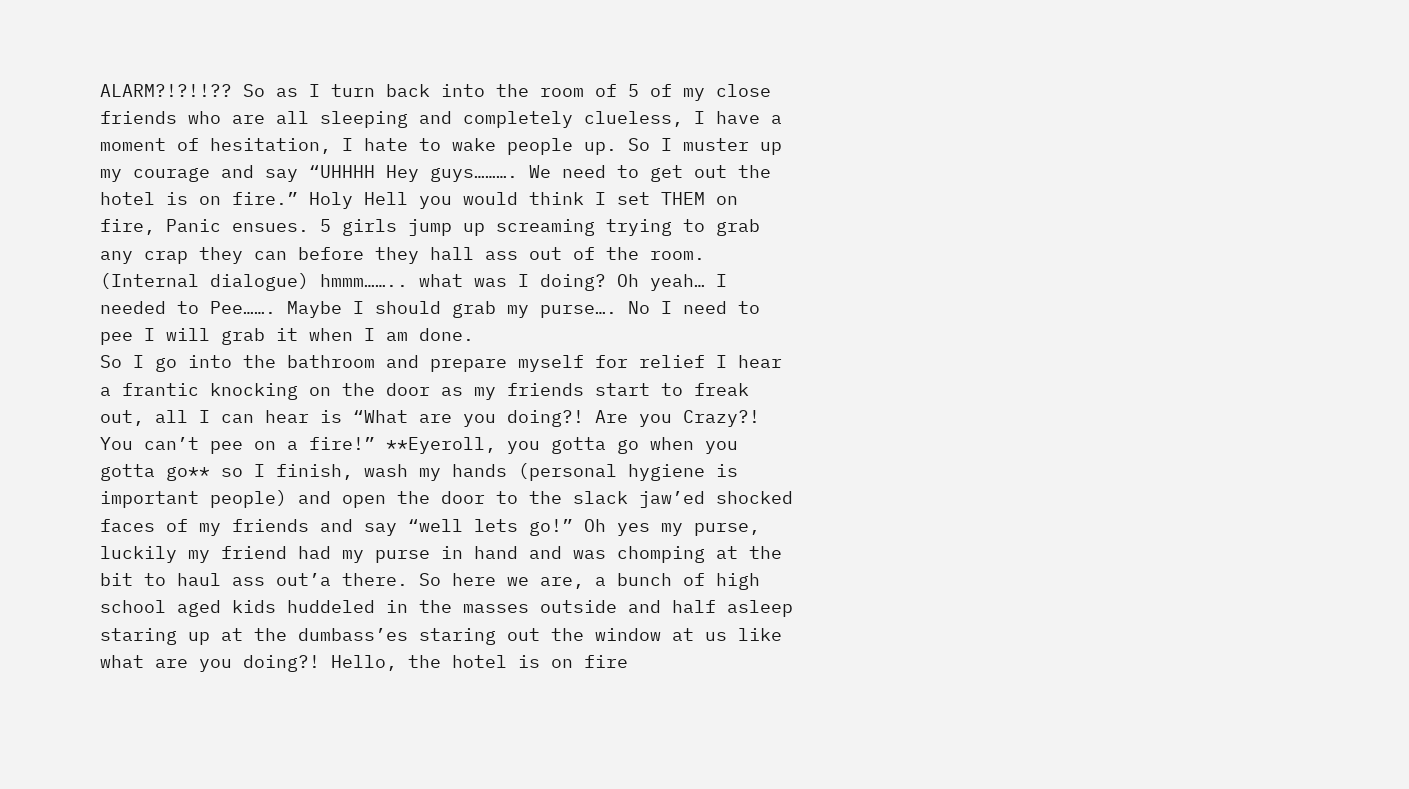ALARM?!?!!?? So as I turn back into the room of 5 of my close friends who are all sleeping and completely clueless, I have a moment of hesitation, I hate to wake people up. So I muster up my courage and say “UHHHH Hey guys………. We need to get out the hotel is on fire.” Holy Hell you would think I set THEM on fire, Panic ensues. 5 girls jump up screaming trying to grab any crap they can before they hall ass out of the room. (Internal dialogue) hmmm…….. what was I doing? Oh yeah… I needed to Pee……. Maybe I should grab my purse…. No I need to pee I will grab it when I am done.
So I go into the bathroom and prepare myself for relief I hear a frantic knocking on the door as my friends start to freak out, all I can hear is “What are you doing?! Are you Crazy?! You can’t pee on a fire!” **Eyeroll, you gotta go when you gotta go** so I finish, wash my hands (personal hygiene is important people) and open the door to the slack jaw’ed shocked faces of my friends and say “well lets go!” Oh yes my purse, luckily my friend had my purse in hand and was chomping at the bit to haul ass out’a there. So here we are, a bunch of high school aged kids huddeled in the masses outside and half asleep staring up at the dumbass’es staring out the window at us like what are you doing?! Hello, the hotel is on fire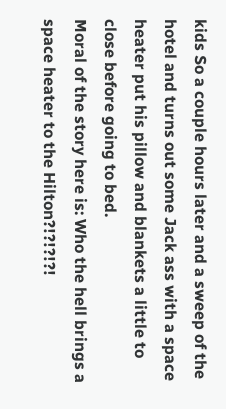kids So a couple hours later and a sweep of the hotel and turns out some Jack ass with a space heater put his pillow and blankets a little to close before going to bed.
Moral of the story here is: Who the hell brings a space heater to the Hilton?!?!?!?!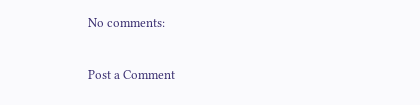No comments:

Post a Comment